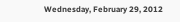Wednesday, February 29, 2012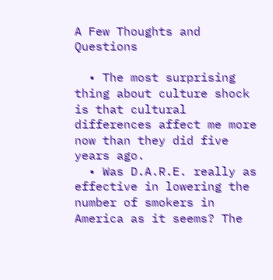A Few Thoughts and Questions

  • The most surprising thing about culture shock is that cultural differences affect me more now than they did five years ago.
  • Was D.A.R.E. really as effective in lowering the number of smokers in America as it seems? The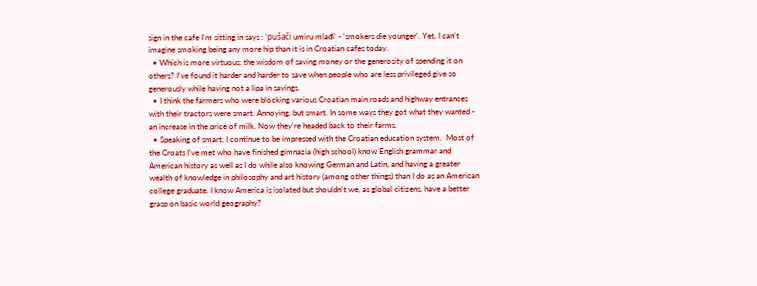sign in the cafe I'm sitting in says : 'pušači umiru mlađi' - 'smokers die younger'. Yet, I can't imagine smoking being any more hip than it is in Croatian cafes today.
  • Which is more virtuous; the wisdom of saving money or the generosity of spending it on others? I've found it harder and harder to save when people who are less privileged give so generously while having not a lipa in savings.
  • I think the farmers who were blocking various Croatian main roads and highway entrances with their tractors were smart. Annoying, but smart. In some ways they got what they wanted - an increase in the price of milk. Now they're headed back to their farms.
  • Speaking of smart, I continue to be impressed with the Croatian education system.  Most of the Croats I've met who have finished gimnazia (high school) know English grammar and American history as well as I do while also knowing German and Latin, and having a greater wealth of knowledge in philosophy and art history (among other things) than I do as an American college graduate. I know America is isolated but shouldn't we, as global citizens, have a better grasp on basic world geography?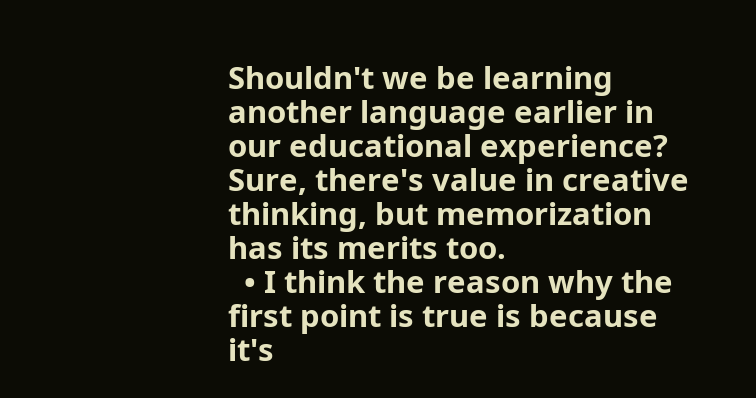Shouldn't we be learning another language earlier in our educational experience? Sure, there's value in creative thinking, but memorization has its merits too.
  • I think the reason why the first point is true is because it's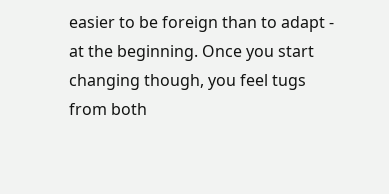easier to be foreign than to adapt - at the beginning. Once you start changing though, you feel tugs from both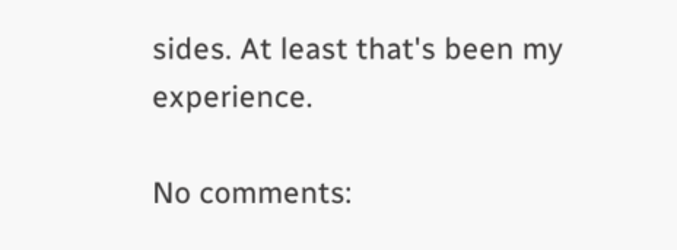sides. At least that's been my experience.

No comments: